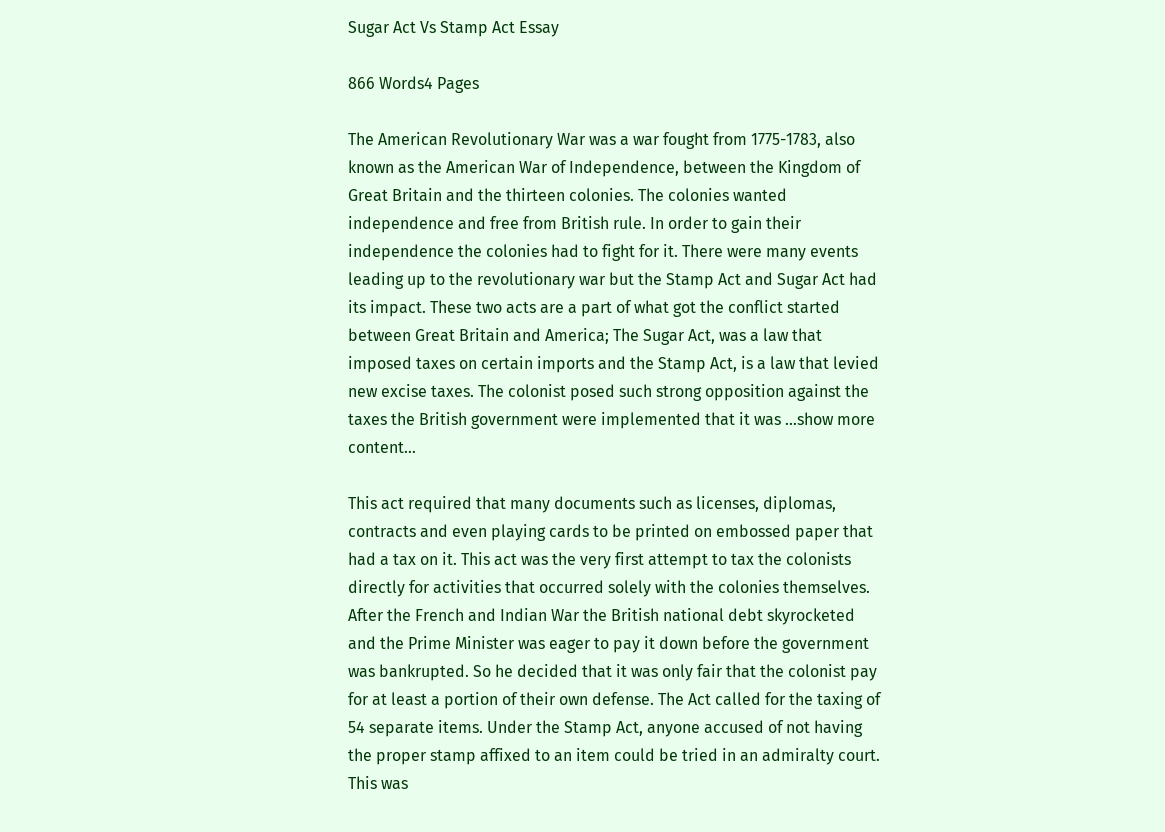Sugar Act Vs Stamp Act Essay

866 Words4 Pages

The American Revolutionary War was a war fought from 1775-1783, also known as the American War of Independence, between the Kingdom of Great Britain and the thirteen colonies. The colonies wanted independence and free from British rule. In order to gain their independence the colonies had to fight for it. There were many events leading up to the revolutionary war but the Stamp Act and Sugar Act had its impact. These two acts are a part of what got the conflict started between Great Britain and America; The Sugar Act, was a law that imposed taxes on certain imports and the Stamp Act, is a law that levied new excise taxes. The colonist posed such strong opposition against the taxes the British government were implemented that it was …show more content…

This act required that many documents such as licenses, diplomas, contracts and even playing cards to be printed on embossed paper that had a tax on it. This act was the very first attempt to tax the colonists directly for activities that occurred solely with the colonies themselves. After the French and Indian War the British national debt skyrocketed and the Prime Minister was eager to pay it down before the government was bankrupted. So he decided that it was only fair that the colonist pay for at least a portion of their own defense. The Act called for the taxing of 54 separate items. Under the Stamp Act, anyone accused of not having the proper stamp affixed to an item could be tried in an admiralty court. This was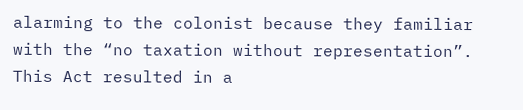alarming to the colonist because they familiar with the “no taxation without representation”. This Act resulted in a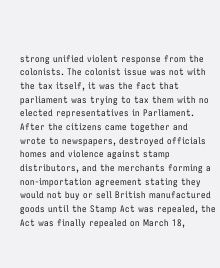strong unified violent response from the colonists. The colonist issue was not with the tax itself, it was the fact that parliament was trying to tax them with no elected representatives in Parliament. After the citizens came together and wrote to newspapers, destroyed officials homes and violence against stamp distributors, and the merchants forming a non-importation agreement stating they would not buy or sell British manufactured goods until the Stamp Act was repealed, the Act was finally repealed on March 18,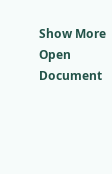Show More
Open Document